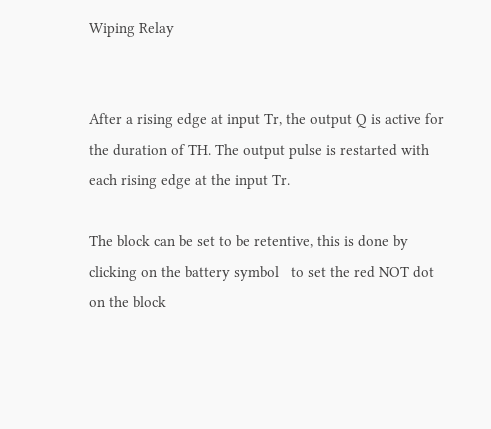Wiping Relay


After a rising edge at input Tr, the output Q is active for the duration of TH. The output pulse is restarted with each rising edge at the input Tr.

The block can be set to be retentive, this is done by clicking on the battery symbol   to set the red NOT dot on the block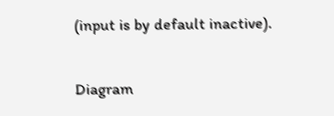(input is by default inactive).

Diagram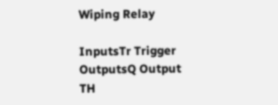Wiping Relay

InputsTr Trigger
OutputsQ Output
TH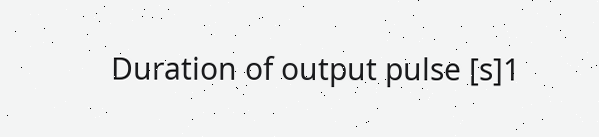Duration of output pulse [s]1